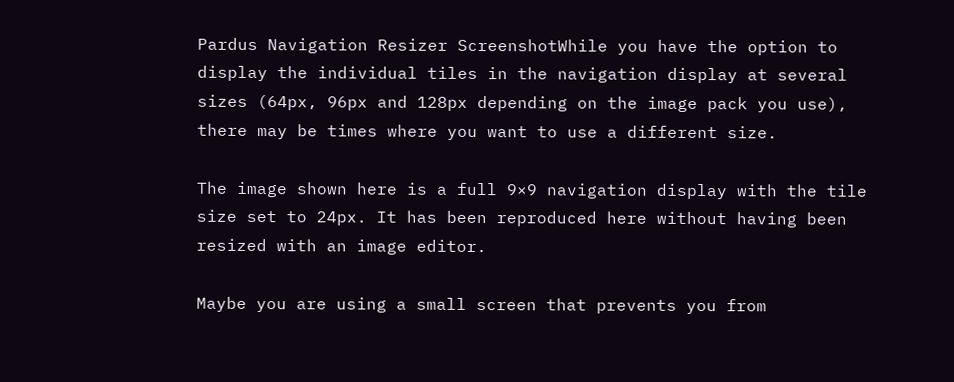Pardus Navigation Resizer ScreenshotWhile you have the option to display the individual tiles in the navigation display at several sizes (64px, 96px and 128px depending on the image pack you use), there may be times where you want to use a different size.

The image shown here is a full 9×9 navigation display with the tile size set to 24px. It has been reproduced here without having been resized with an image editor.

Maybe you are using a small screen that prevents you from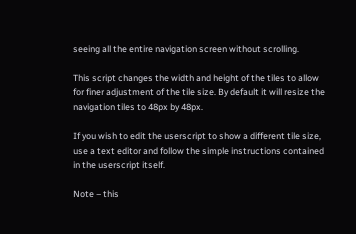seeing all the entire navigation screen without scrolling.

This script changes the width and height of the tiles to allow for finer adjustment of the tile size. By default it will resize the navigation tiles to 48px by 48px.

If you wish to edit the userscript to show a different tile size, use a text editor and follow the simple instructions contained in the userscript itself.

Note – this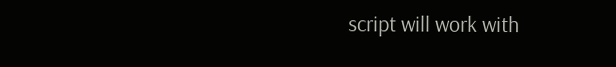script will work with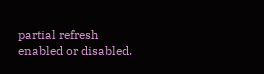partial refresh enabled or disabled.